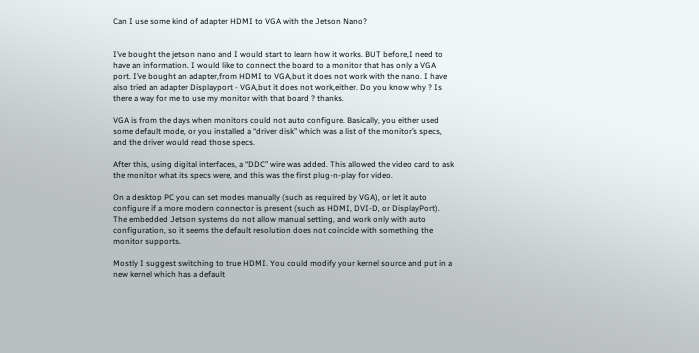Can I use some kind of adapter HDMI to VGA with the Jetson Nano?


I’ve bought the jetson nano and I would start to learn how it works. BUT before,I need to have an information. I would like to connect the board to a monitor that has only a VGA port. I’ve bought an adapter,from HDMI to VGA,but it does not work with the nano. I have also tried an adapter Displayport - VGA,but it does not work,either. Do you know why ? Is there a way for me to use my monitor with that board ? thanks.

VGA is from the days when monitors could not auto configure. Basically, you either used some default mode, or you installed a “driver disk” which was a list of the monitor’s specs, and the driver would read those specs.

After this, using digital interfaces, a “DDC” wire was added. This allowed the video card to ask the monitor what its specs were, and this was the first plug-n-play for video.

On a desktop PC you can set modes manually (such as required by VGA), or let it auto configure if a more modern connector is present (such as HDMI, DVI-D, or DisplayPort). The embedded Jetson systems do not allow manual setting, and work only with auto configuration, so it seems the default resolution does not coincide with something the monitor supports.

Mostly I suggest switching to true HDMI. You could modify your kernel source and put in a new kernel which has a default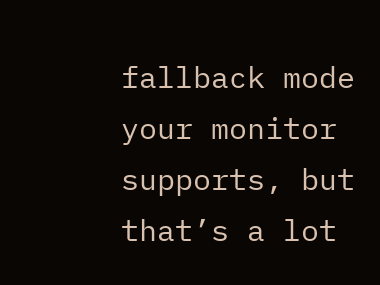fallback mode your monitor supports, but that’s a lot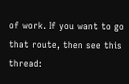of work. If you want to go that route, then see this thread: